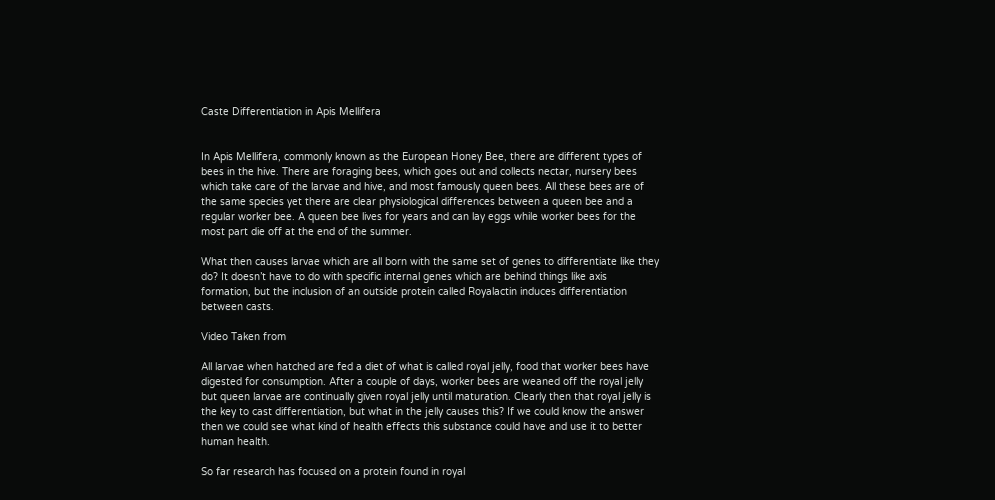Caste Differentiation in Apis Mellifera


In Apis Mellifera, commonly known as the European Honey Bee, there are different types of bees in the hive. There are foraging bees, which goes out and collects nectar, nursery bees which take care of the larvae and hive, and most famously queen bees. All these bees are of the same species yet there are clear physiological differences between a queen bee and a regular worker bee. A queen bee lives for years and can lay eggs while worker bees for the most part die off at the end of the summer.

What then causes larvae which are all born with the same set of genes to differentiate like they do? It doesn’t have to do with specific internal genes which are behind things like axis formation, but the inclusion of an outside protein called Royalactin induces differentiation between casts.

Video Taken from

All larvae when hatched are fed a diet of what is called royal jelly, food that worker bees have digested for consumption. After a couple of days, worker bees are weaned off the royal jelly but queen larvae are continually given royal jelly until maturation. Clearly then that royal jelly is the key to cast differentiation, but what in the jelly causes this? If we could know the answer then we could see what kind of health effects this substance could have and use it to better human health.

So far research has focused on a protein found in royal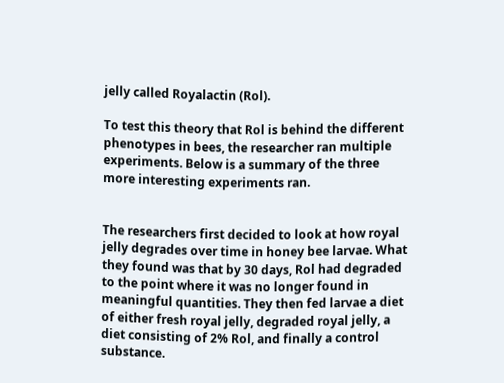jelly called Royalactin (Rol).

To test this theory that Rol is behind the different phenotypes in bees, the researcher ran multiple experiments. Below is a summary of the three more interesting experiments ran.


The researchers first decided to look at how royal jelly degrades over time in honey bee larvae. What they found was that by 30 days, Rol had degraded to the point where it was no longer found in meaningful quantities. They then fed larvae a diet of either fresh royal jelly, degraded royal jelly, a diet consisting of 2% Rol, and finally a control substance.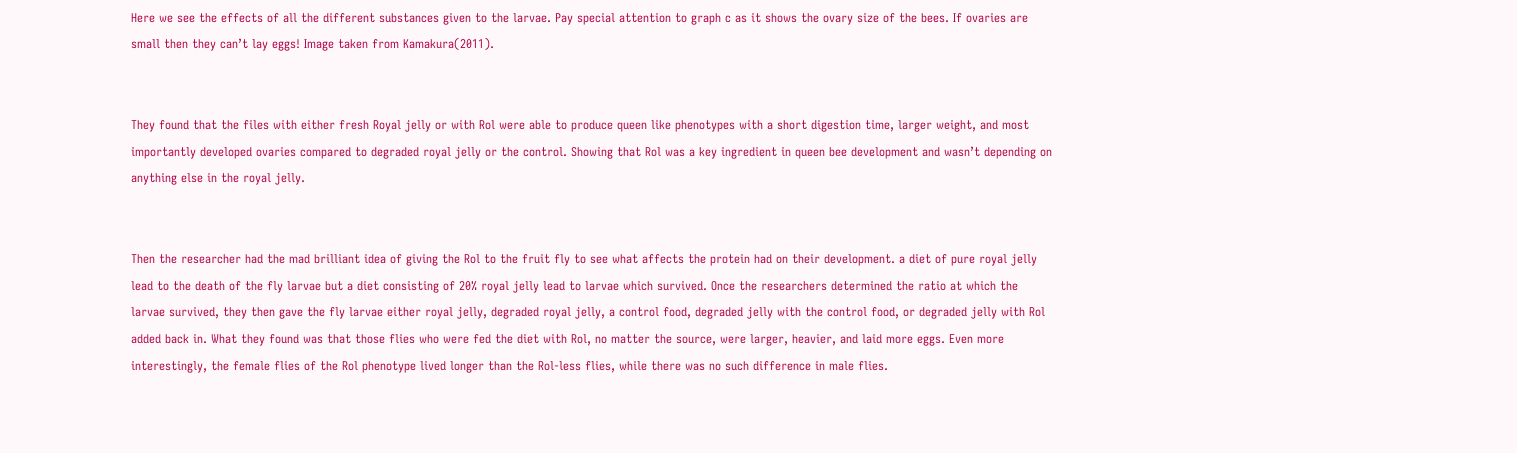Here we see the effects of all the different substances given to the larvae. Pay special attention to graph c as it shows the ovary size of the bees. If ovaries are small then they can’t lay eggs! Image taken from Kamakura(2011).


They found that the files with either fresh Royal jelly or with Rol were able to produce queen like phenotypes with a short digestion time, larger weight, and most importantly developed ovaries compared to degraded royal jelly or the control. Showing that Rol was a key ingredient in queen bee development and wasn’t depending on anything else in the royal jelly.


Then the researcher had the mad brilliant idea of giving the Rol to the fruit fly to see what affects the protein had on their development. a diet of pure royal jelly lead to the death of the fly larvae but a diet consisting of 20% royal jelly lead to larvae which survived. Once the researchers determined the ratio at which the larvae survived, they then gave the fly larvae either royal jelly, degraded royal jelly, a control food, degraded jelly with the control food, or degraded jelly with Rol added back in. What they found was that those flies who were fed the diet with Rol, no matter the source, were larger, heavier, and laid more eggs. Even more interestingly, the female flies of the Rol phenotype lived longer than the Rol-less flies, while there was no such difference in male flies.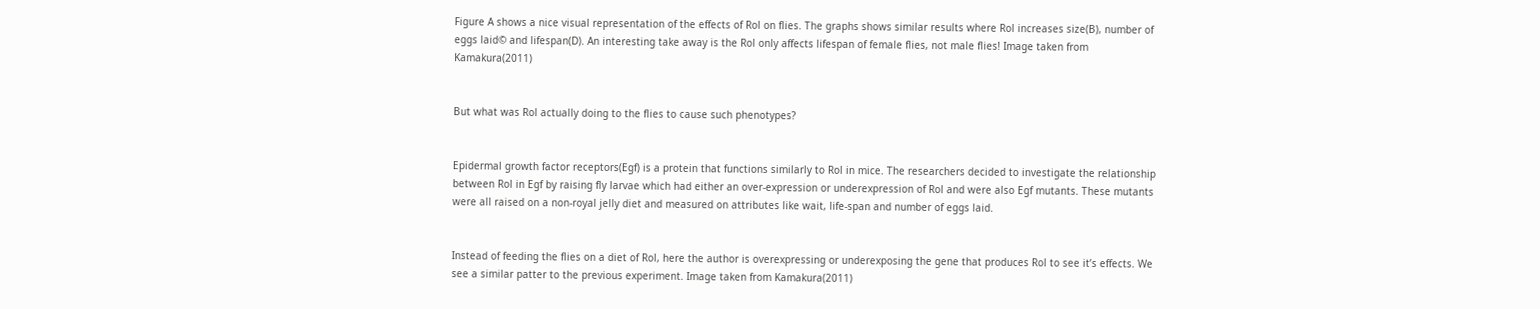Figure A shows a nice visual representation of the effects of Rol on flies. The graphs shows similar results where Rol increases size(B), number of eggs laid© and lifespan(D). An interesting take away is the Rol only affects lifespan of female flies, not male flies! Image taken from Kamakura(2011)


But what was Rol actually doing to the flies to cause such phenotypes?


Epidermal growth factor receptors(Egf) is a protein that functions similarly to Rol in mice. The researchers decided to investigate the relationship between Rol in Egf by raising fly larvae which had either an over-expression or underexpression of Rol and were also Egf mutants. These mutants were all raised on a non-royal jelly diet and measured on attributes like wait, life-span and number of eggs laid.


Instead of feeding the flies on a diet of Rol, here the author is overexpressing or underexposing the gene that produces Rol to see it’s effects. We see a similar patter to the previous experiment. Image taken from Kamakura(2011)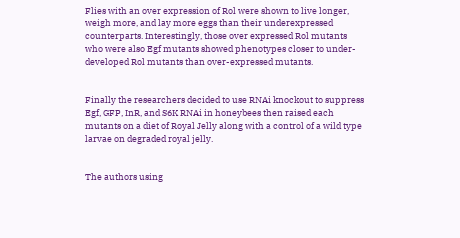Flies with an over expression of Rol were shown to live longer, weigh more, and lay more eggs than their underexpressed counterparts. Interestingly, those over expressed Rol mutants who were also Egf mutants showed phenotypes closer to under-developed Rol mutants than over-expressed mutants.


Finally the researchers decided to use RNAi knockout to suppress Egf, GFP, InR, and S6K RNAi in honeybees then raised each mutants on a diet of Royal Jelly along with a control of a wild type larvae on degraded royal jelly.


The authors using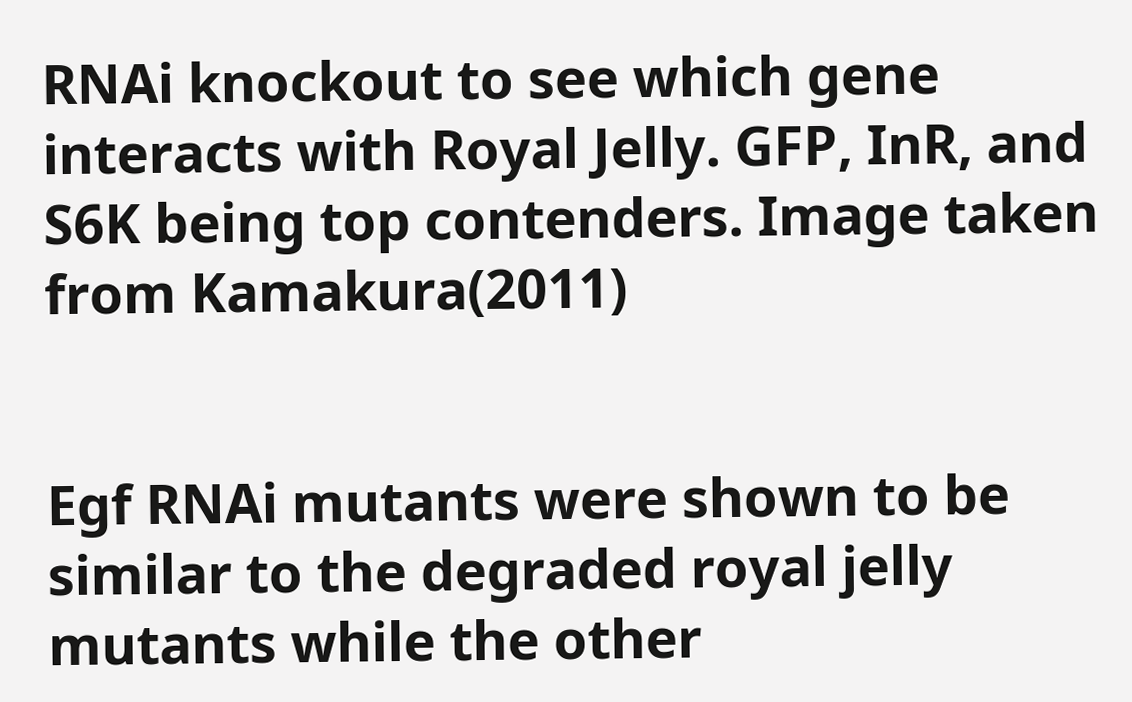RNAi knockout to see which gene interacts with Royal Jelly. GFP, InR, and S6K being top contenders. Image taken from Kamakura(2011)


Egf RNAi mutants were shown to be similar to the degraded royal jelly mutants while the other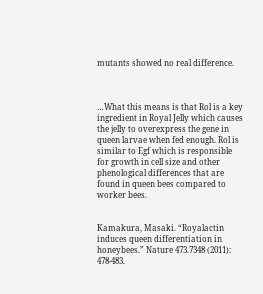mutants showed no real difference.



…What this means is that Rol is a key ingredient in Royal Jelly which causes the jelly to overexpress the gene in queen larvae when fed enough. Rol is similar to Egf which is responsible for growth in cell size and other phenological differences that are found in queen bees compared to worker bees.


Kamakura, Masaki. “Royalactin induces queen differentiation in honeybees.” Nature 473.7348 (2011): 478-483.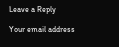Leave a Reply

Your email address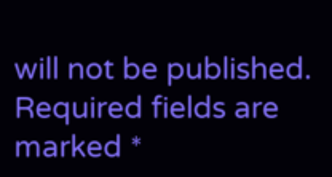will not be published. Required fields are marked *